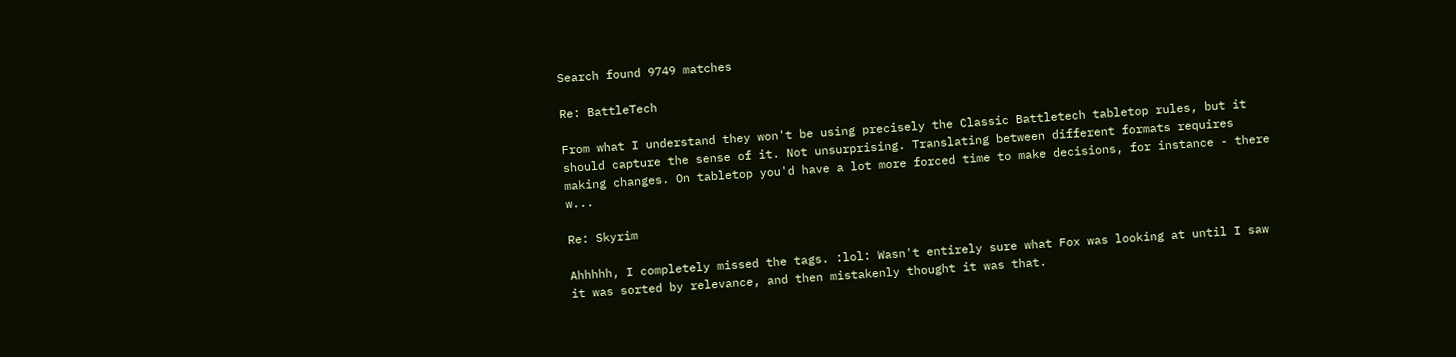Search found 9749 matches

Re: BattleTech

From what I understand they won't be using precisely the Classic Battletech tabletop rules, but it should capture the sense of it. Not unsurprising. Translating between different formats requires making changes. On tabletop you'd have a lot more forced time to make decisions, for instance - there w...

Re: Skyrim

Ahhhhh, I completely missed the tags. :lol: Wasn't entirely sure what Fox was looking at until I saw it was sorted by relevance, and then mistakenly thought it was that.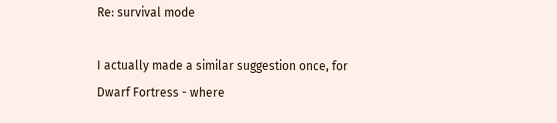Re: survival mode

I actually made a similar suggestion once, for Dwarf Fortress - where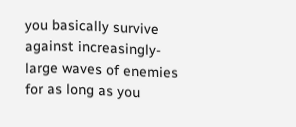you basically survive against increasingly-large waves of enemies for as long as you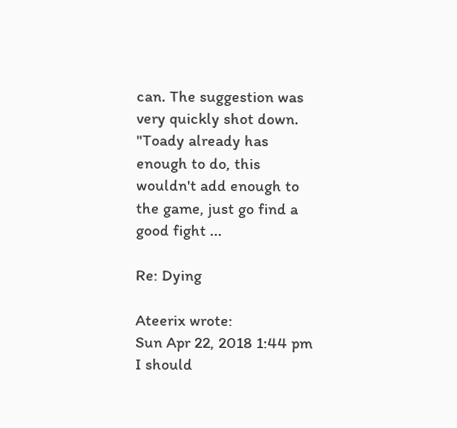can. The suggestion was very quickly shot down. "Toady already has enough to do, this wouldn't add enough to the game, just go find a good fight ...

Re: Dying

Ateerix wrote:
Sun Apr 22, 2018 1:44 pm
I should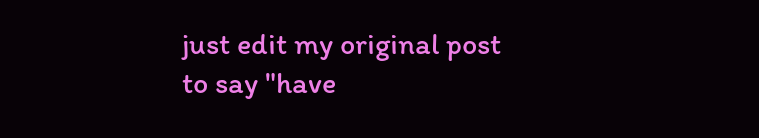just edit my original post to say "have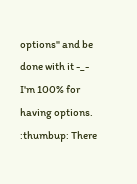options" and be done with it -_-
I'm 100% for having options. :thumbup: There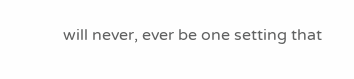will never, ever be one setting that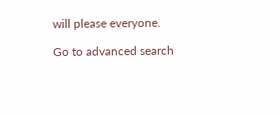will please everyone.

Go to advanced search